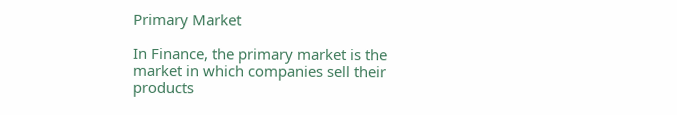Primary Market

In Finance, the primary market is the market in which companies sell their products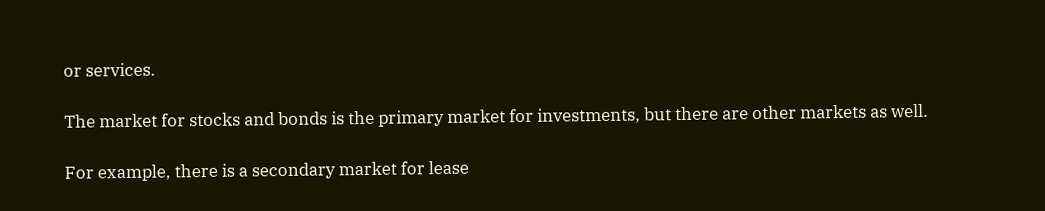or services.

The market for stocks and bonds is the primary market for investments, but there are other markets as well.

For example, there is a secondary market for lease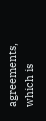agreements, which is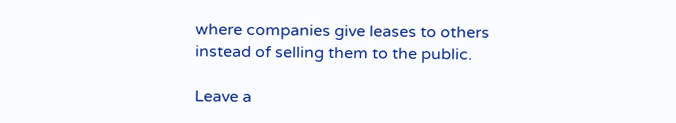where companies give leases to others instead of selling them to the public.

Leave a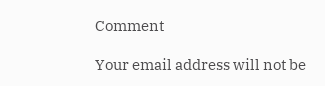Comment

Your email address will not be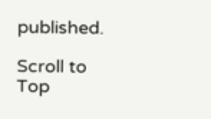published.

Scroll to Top